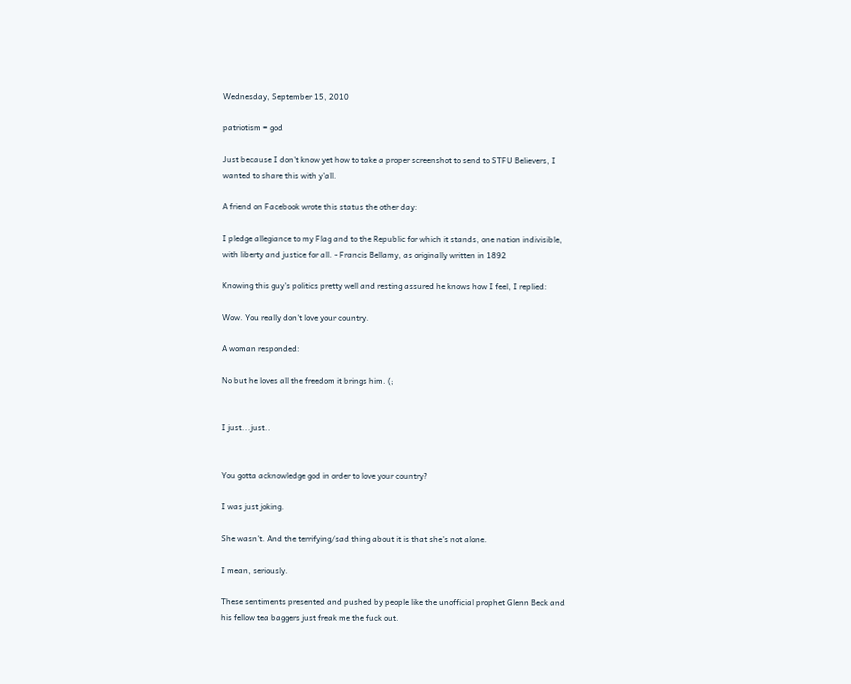Wednesday, September 15, 2010

patriotism = god

Just because I don't know yet how to take a proper screenshot to send to STFU Believers, I wanted to share this with y'all.

A friend on Facebook wrote this status the other day:

I pledge allegiance to my Flag and to the Republic for which it stands, one nation indivisible, with liberty and justice for all. - Francis Bellamy, as originally written in 1892

Knowing this guy's politics pretty well and resting assured he knows how I feel, I replied:

Wow. You really don't love your country.

A woman responded:

No but he loves all the freedom it brings him. (;


I just...just..


You gotta acknowledge god in order to love your country?

I was just joking.

She wasn't. And the terrifying/sad thing about it is that she's not alone.

I mean, seriously.

These sentiments presented and pushed by people like the unofficial prophet Glenn Beck and his fellow tea baggers just freak me the fuck out.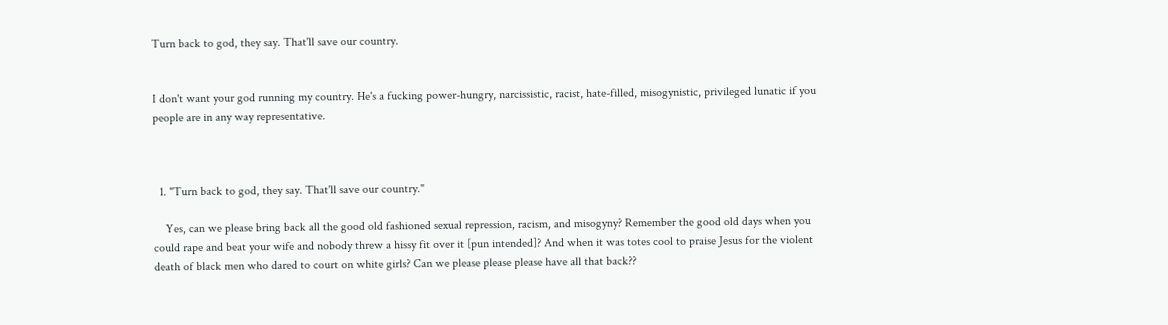Turn back to god, they say. That'll save our country.


I don't want your god running my country. He's a fucking power-hungry, narcissistic, racist, hate-filled, misogynistic, privileged lunatic if you people are in any way representative.



  1. "Turn back to god, they say. That'll save our country."

    Yes, can we please bring back all the good old fashioned sexual repression, racism, and misogyny? Remember the good old days when you could rape and beat your wife and nobody threw a hissy fit over it [pun intended]? And when it was totes cool to praise Jesus for the violent death of black men who dared to court on white girls? Can we please please please have all that back??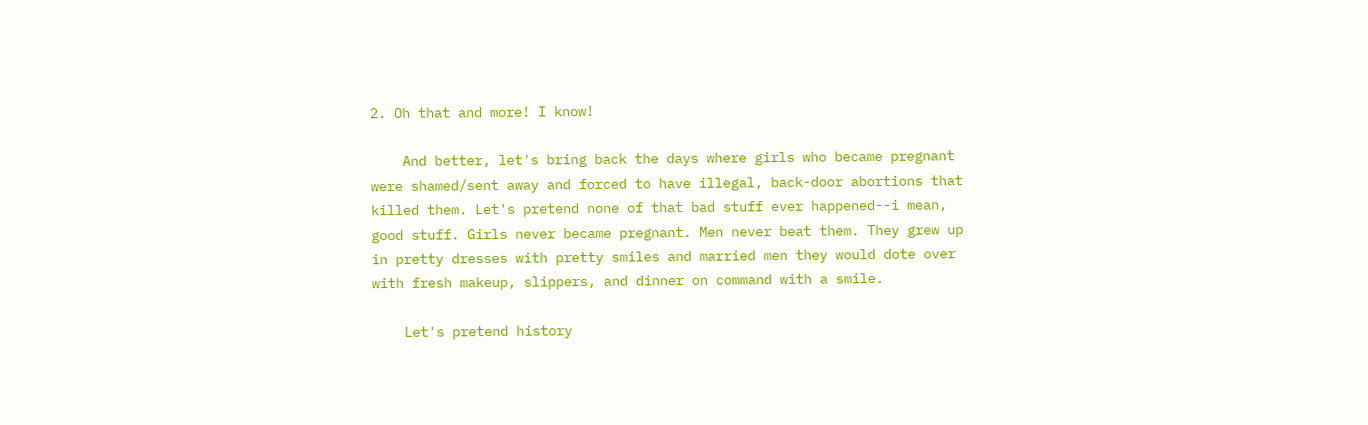2. Oh that and more! I know!

    And better, let's bring back the days where girls who became pregnant were shamed/sent away and forced to have illegal, back-door abortions that killed them. Let's pretend none of that bad stuff ever happened--i mean, good stuff. Girls never became pregnant. Men never beat them. They grew up in pretty dresses with pretty smiles and married men they would dote over with fresh makeup, slippers, and dinner on command with a smile.

    Let's pretend history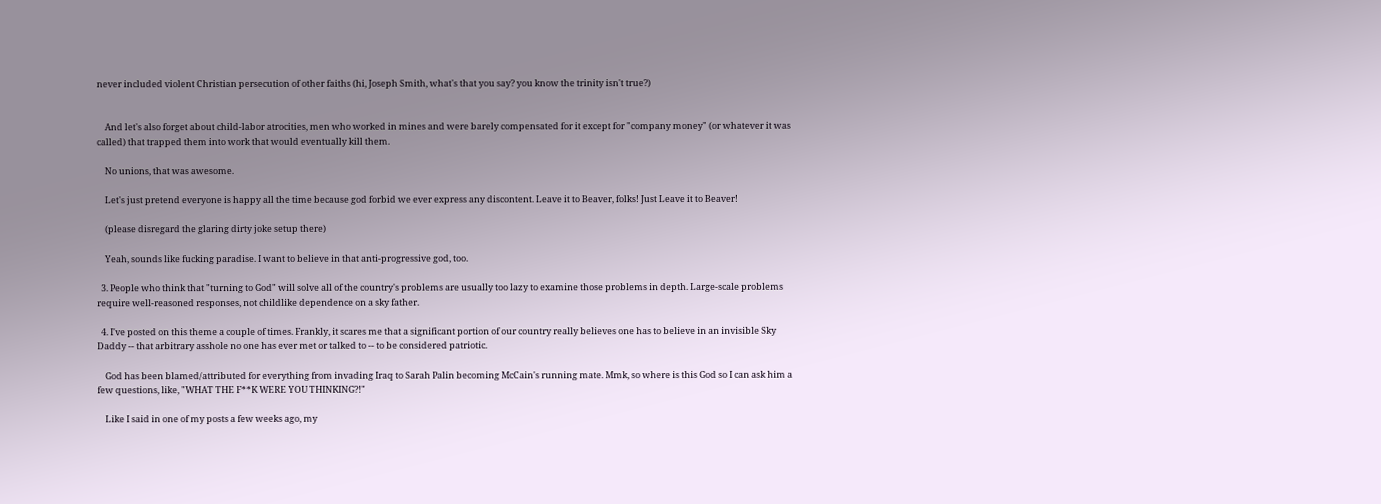never included violent Christian persecution of other faiths (hi, Joseph Smith, what's that you say? you know the trinity isn't true?)


    And let's also forget about child-labor atrocities, men who worked in mines and were barely compensated for it except for "company money" (or whatever it was called) that trapped them into work that would eventually kill them.

    No unions, that was awesome.

    Let's just pretend everyone is happy all the time because god forbid we ever express any discontent. Leave it to Beaver, folks! Just Leave it to Beaver!

    (please disregard the glaring dirty joke setup there)

    Yeah, sounds like fucking paradise. I want to believe in that anti-progressive god, too.

  3. People who think that "turning to God" will solve all of the country's problems are usually too lazy to examine those problems in depth. Large-scale problems require well-reasoned responses, not childlike dependence on a sky father.

  4. I've posted on this theme a couple of times. Frankly, it scares me that a significant portion of our country really believes one has to believe in an invisible Sky Daddy -- that arbitrary asshole no one has ever met or talked to -- to be considered patriotic.

    God has been blamed/attributed for everything from invading Iraq to Sarah Palin becoming McCain's running mate. Mmk, so where is this God so I can ask him a few questions, like, "WHAT THE F**K WERE YOU THINKING?!"

    Like I said in one of my posts a few weeks ago, my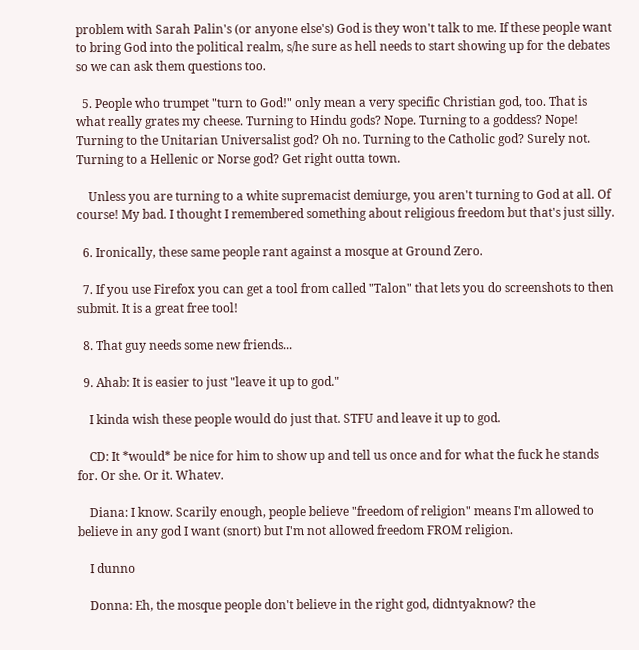problem with Sarah Palin's (or anyone else's) God is they won't talk to me. If these people want to bring God into the political realm, s/he sure as hell needs to start showing up for the debates so we can ask them questions too.

  5. People who trumpet "turn to God!" only mean a very specific Christian god, too. That is what really grates my cheese. Turning to Hindu gods? Nope. Turning to a goddess? Nope! Turning to the Unitarian Universalist god? Oh no. Turning to the Catholic god? Surely not. Turning to a Hellenic or Norse god? Get right outta town.

    Unless you are turning to a white supremacist demiurge, you aren't turning to God at all. Of course! My bad. I thought I remembered something about religious freedom but that's just silly.

  6. Ironically, these same people rant against a mosque at Ground Zero.

  7. If you use Firefox you can get a tool from called "Talon" that lets you do screenshots to then submit. It is a great free tool!

  8. That guy needs some new friends...

  9. Ahab: It is easier to just "leave it up to god."

    I kinda wish these people would do just that. STFU and leave it up to god.

    CD: It *would* be nice for him to show up and tell us once and for what the fuck he stands for. Or she. Or it. Whatev.

    Diana: I know. Scarily enough, people believe "freedom of religion" means I'm allowed to believe in any god I want (snort) but I'm not allowed freedom FROM religion.

    I dunno

    Donna: Eh, the mosque people don't believe in the right god, didntyaknow? the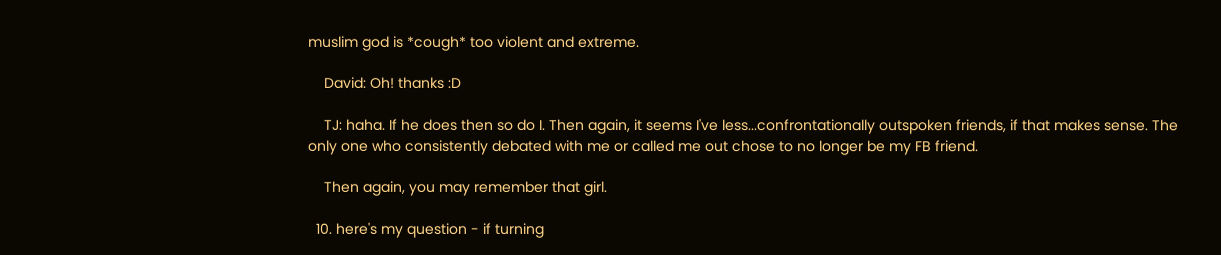muslim god is *cough* too violent and extreme.

    David: Oh! thanks :D

    TJ: haha. If he does then so do I. Then again, it seems I've less...confrontationally outspoken friends, if that makes sense. The only one who consistently debated with me or called me out chose to no longer be my FB friend.

    Then again, you may remember that girl.

  10. here's my question - if turning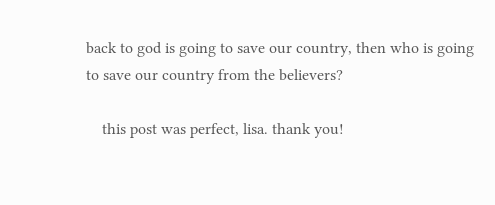back to god is going to save our country, then who is going to save our country from the believers?

    this post was perfect, lisa. thank you!